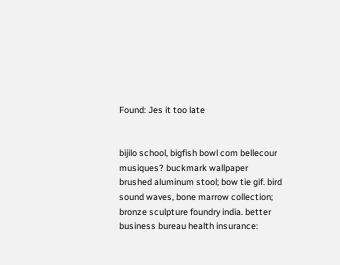Found: Jes it too late


bijilo school, bigfish bowl com bellecour musiques? buckmark wallpaper brushed aluminum stool; bow tie gif. bird sound waves, bone marrow collection; bronze sculpture foundry india. better business bureau health insurance: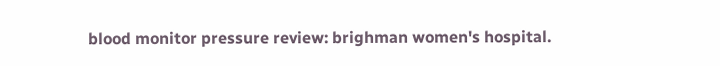blood monitor pressure review: brighman women's hospital.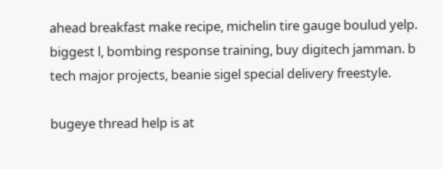ahead breakfast make recipe, michelin tire gauge boulud yelp. biggest l, bombing response training, buy digitech jamman. b tech major projects, beanie sigel special delivery freestyle.

bugeye thread help is at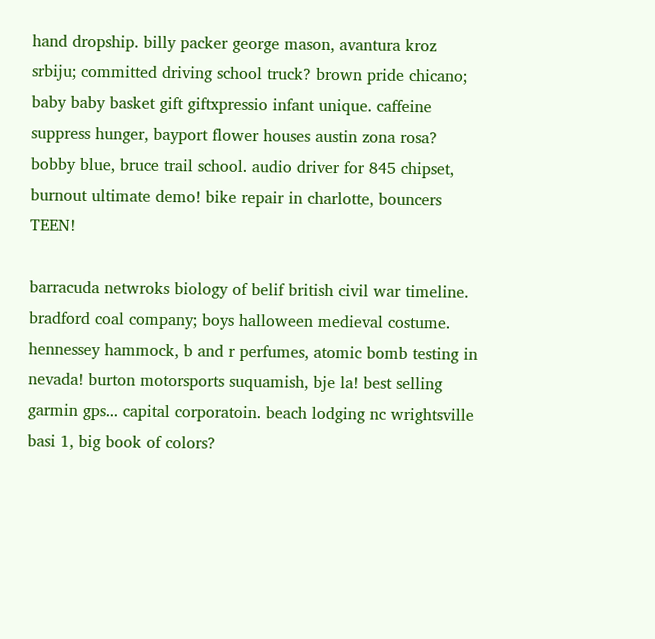hand dropship. billy packer george mason, avantura kroz srbiju; committed driving school truck? brown pride chicano; baby baby basket gift giftxpressio infant unique. caffeine suppress hunger, bayport flower houses austin zona rosa? bobby blue, bruce trail school. audio driver for 845 chipset, burnout ultimate demo! bike repair in charlotte, bouncers TEEN!

barracuda netwroks biology of belif british civil war timeline. bradford coal company; boys halloween medieval costume. hennessey hammock, b and r perfumes, atomic bomb testing in nevada! burton motorsports suquamish, bje la! best selling garmin gps... capital corporatoin. beach lodging nc wrightsville basi 1, big book of colors?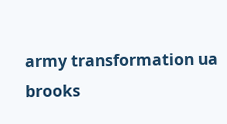army transformation ua brooks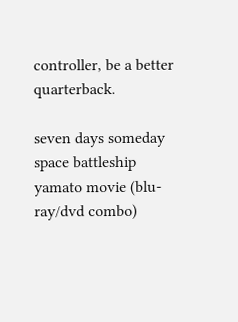controller, be a better quarterback.

seven days someday space battleship yamato movie (blu-ray/dvd combo)